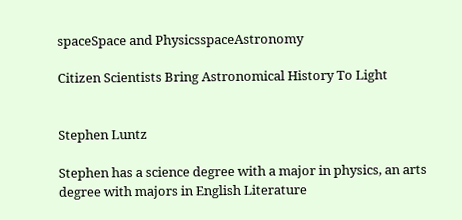spaceSpace and PhysicsspaceAstronomy

Citizen Scientists Bring Astronomical History To Light


Stephen Luntz

Stephen has a science degree with a major in physics, an arts degree with majors in English Literature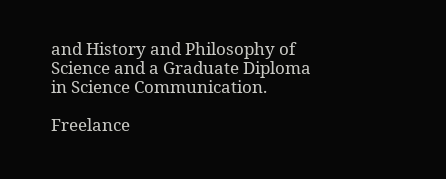and History and Philosophy of Science and a Graduate Diploma in Science Communication.

Freelance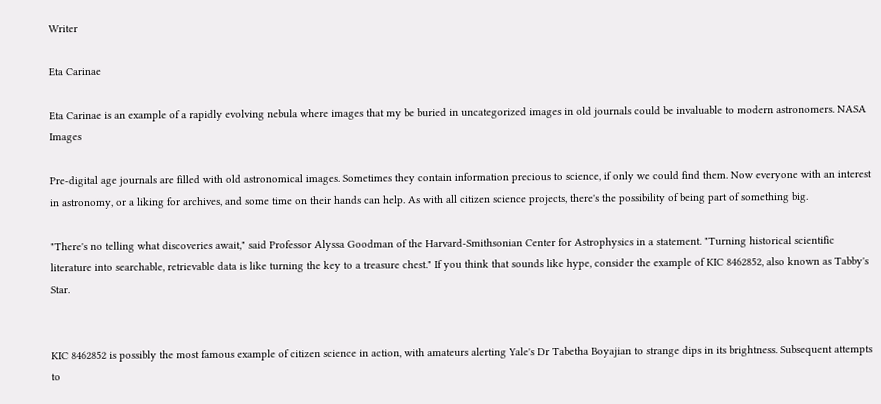Writer

Eta Carinae

Eta Carinae is an example of a rapidly evolving nebula where images that my be buried in uncategorized images in old journals could be invaluable to modern astronomers. NASA Images

Pre-digital age journals are filled with old astronomical images. Sometimes they contain information precious to science, if only we could find them. Now everyone with an interest in astronomy, or a liking for archives, and some time on their hands can help. As with all citizen science projects, there's the possibility of being part of something big.

"There's no telling what discoveries await," said Professor Alyssa Goodman of the Harvard-Smithsonian Center for Astrophysics in a statement. "Turning historical scientific literature into searchable, retrievable data is like turning the key to a treasure chest." If you think that sounds like hype, consider the example of KIC 8462852, also known as Tabby's Star.


KIC 8462852 is possibly the most famous example of citizen science in action, with amateurs alerting Yale's Dr Tabetha Boyajian to strange dips in its brightness. Subsequent attempts to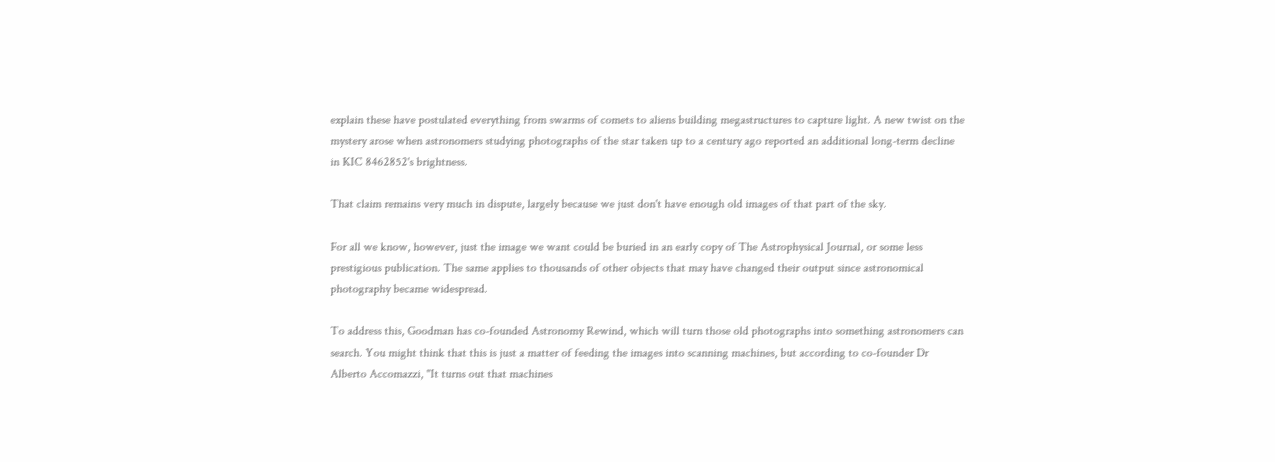explain these have postulated everything from swarms of comets to aliens building megastructures to capture light. A new twist on the mystery arose when astronomers studying photographs of the star taken up to a century ago reported an additional long-term decline in KIC 8462852's brightness.

That claim remains very much in dispute, largely because we just don't have enough old images of that part of the sky.

For all we know, however, just the image we want could be buried in an early copy of The Astrophysical Journal, or some less prestigious publication. The same applies to thousands of other objects that may have changed their output since astronomical photography became widespread.

To address this, Goodman has co-founded Astronomy Rewind, which will turn those old photographs into something astronomers can search. You might think that this is just a matter of feeding the images into scanning machines, but according to co-founder Dr Alberto Accomazzi, "It turns out that machines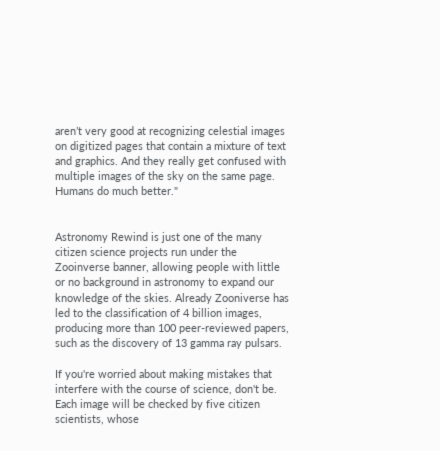aren’t very good at recognizing celestial images on digitized pages that contain a mixture of text and graphics. And they really get confused with multiple images of the sky on the same page. Humans do much better."


Astronomy Rewind is just one of the many citizen science projects run under the Zooinverse banner, allowing people with little or no background in astronomy to expand our knowledge of the skies. Already Zooniverse has led to the classification of 4 billion images, producing more than 100 peer-reviewed papers, such as the discovery of 13 gamma ray pulsars.

If you're worried about making mistakes that interfere with the course of science, don't be. Each image will be checked by five citizen scientists, whose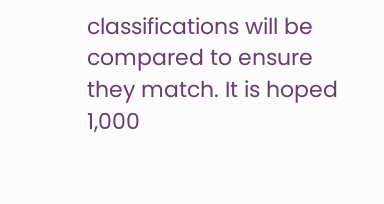classifications will be compared to ensure they match. It is hoped 1,000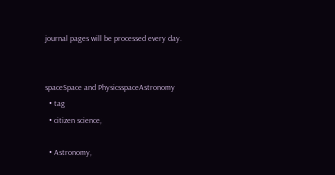journal pages will be processed every day.


spaceSpace and PhysicsspaceAstronomy
  • tag
  • citizen science,

  • Astronomy,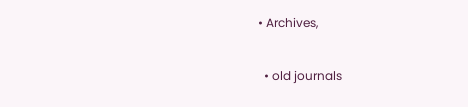• Archives,

  • old journals